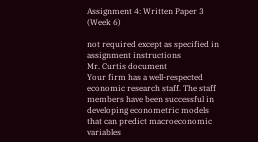Assignment 4: Written Paper 3 (Week 6)

not required except as specified in assignment instructions
Mr. Curtis document
Your firm has a well-respected economic research staff. The staff members have been successful in developing econometric models that can predict macroeconomic variables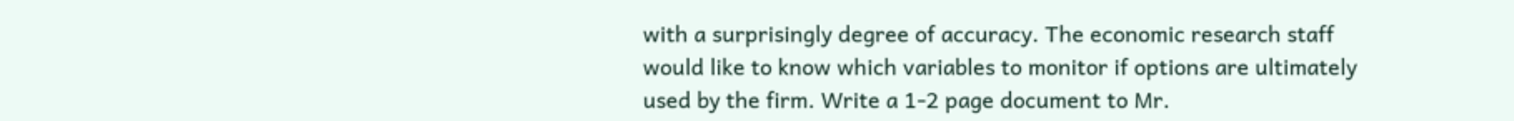with a surprisingly degree of accuracy. The economic research staff would like to know which variables to monitor if options are ultimately used by the firm. Write a 1-2 page document to Mr.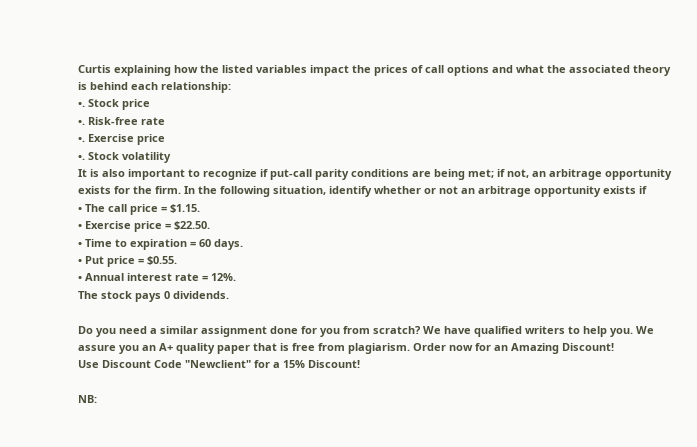Curtis explaining how the listed variables impact the prices of call options and what the associated theory is behind each relationship:
•. Stock price
•. Risk-free rate
•. Exercise price
•. Stock volatility
It is also important to recognize if put-call parity conditions are being met; if not, an arbitrage opportunity exists for the firm. In the following situation, identify whether or not an arbitrage opportunity exists if
• The call price = $1.15.
• Exercise price = $22.50.
• Time to expiration = 60 days.
• Put price = $0.55.
• Annual interest rate = 12%.
The stock pays 0 dividends.

Do you need a similar assignment done for you from scratch? We have qualified writers to help you. We assure you an A+ quality paper that is free from plagiarism. Order now for an Amazing Discount!
Use Discount Code "Newclient" for a 15% Discount!

NB: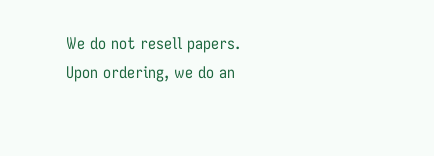We do not resell papers. Upon ordering, we do an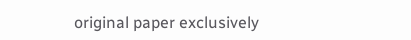original paper exclusively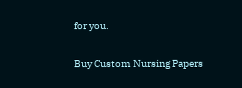for you.

Buy Custom Nursing Papers